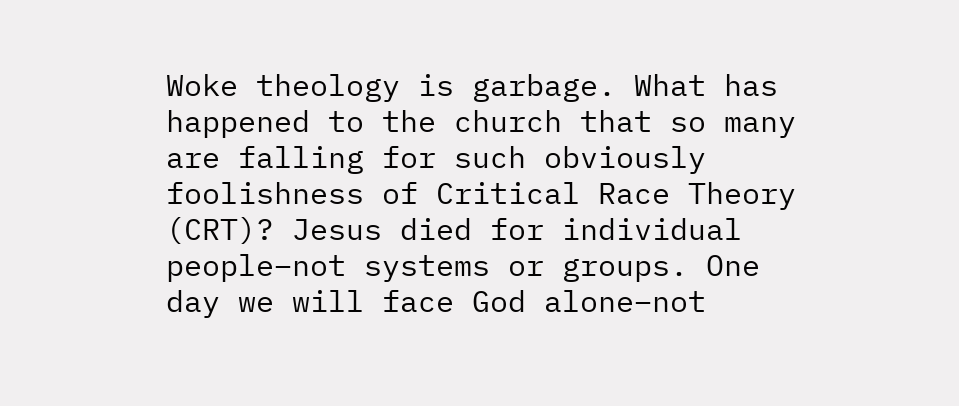Woke theology is garbage. What has happened to the church that so many are falling for such obviously foolishness of Critical Race Theory (CRT)? Jesus died for individual people–not systems or groups. One day we will face God alone–not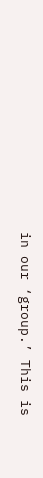in our ‘group.’ This is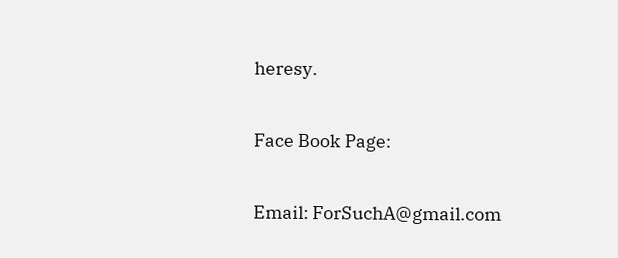heresy.

Face Book Page:

Email: ForSuchA@gmail.com